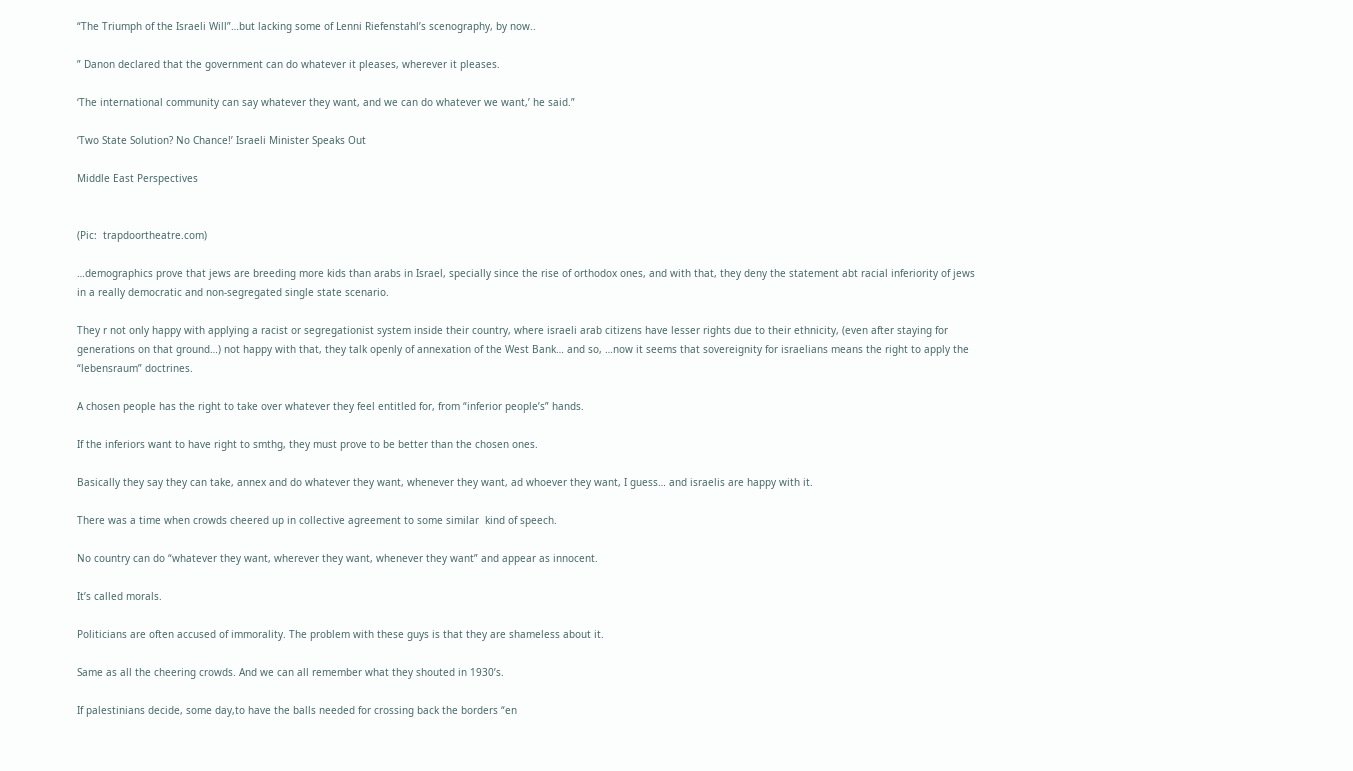“The Triumph of the Israeli Will”…but lacking some of Lenni Riefenstahl’s scenography, by now..

” Danon declared that the government can do whatever it pleases, wherever it pleases.

‘The international community can say whatever they want, and we can do whatever we want,’ he said.”

‘Two State Solution? No Chance!’ Israeli Minister Speaks Out

Middle East Perspectives


(Pic:  trapdoortheatre.com)

…demographics prove that jews are breeding more kids than arabs in Israel, specially since the rise of orthodox ones, and with that, they deny the statement abt racial inferiority of jews in a really democratic and non-segregated single state scenario.

They r not only happy with applying a racist or segregationist system inside their country, where israeli arab citizens have lesser rights due to their ethnicity, (even after staying for generations on that ground…) not happy with that, they talk openly of annexation of the West Bank… and so, …now it seems that sovereignity for israelians means the right to apply the “lebensraum” doctrines.

A chosen people has the right to take over whatever they feel entitled for, from “inferior people’s” hands.

If the inferiors want to have right to smthg, they must prove to be better than the chosen ones.

Basically they say they can take, annex and do whatever they want, whenever they want, ad whoever they want, I guess… and israelis are happy with it.

There was a time when crowds cheered up in collective agreement to some similar  kind of speech.

No country can do “whatever they want, wherever they want, whenever they want” and appear as innocent.

It’s called morals.

Politicians are often accused of immorality. The problem with these guys is that they are shameless about it.

Same as all the cheering crowds. And we can all remember what they shouted in 1930’s.

If palestinians decide, some day,to have the balls needed for crossing back the borders “en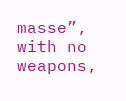masse”, with no weapons,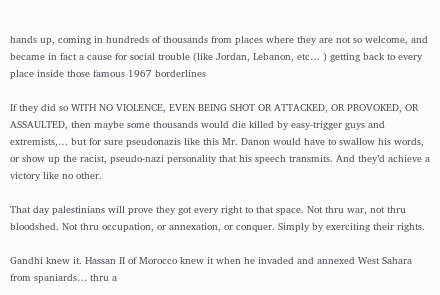hands up, coming in hundreds of thousands from places where they are not so welcome, and became in fact a cause for social trouble (like Jordan, Lebanon, etc… ) getting back to every place inside those famous 1967 borderlines

If they did so WITH NO VIOLENCE, EVEN BEING SHOT OR ATTACKED, OR PROVOKED, OR ASSAULTED, then maybe some thousands would die killed by easy-trigger guys and extremists,… but for sure pseudonazis like this Mr. Danon would have to swallow his words, or show up the racist, pseudo-nazi personality that his speech transmits. And they’d achieve a victory like no other.

That day palestinians will prove they got every right to that space. Not thru war, not thru bloodshed. Not thru occupation, or annexation, or conquer. Simply by exerciting their rights.

Gandhi knew it. Hassan II of Morocco knew it when he invaded and annexed West Sahara from spaniards… thru a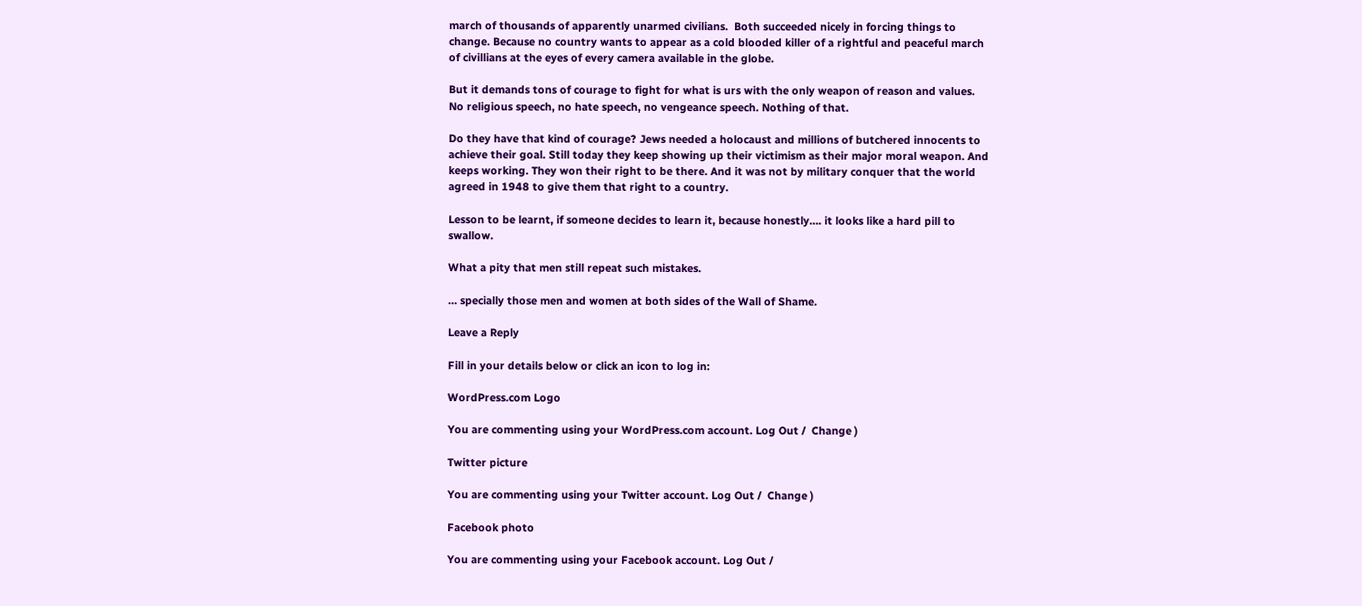march of thousands of apparently unarmed civilians.  Both succeeded nicely in forcing things to change. Because no country wants to appear as a cold blooded killer of a rightful and peaceful march of civillians at the eyes of every camera available in the globe.

But it demands tons of courage to fight for what is urs with the only weapon of reason and values.  No religious speech, no hate speech, no vengeance speech. Nothing of that.

Do they have that kind of courage? Jews needed a holocaust and millions of butchered innocents to achieve their goal. Still today they keep showing up their victimism as their major moral weapon. And keeps working. They won their right to be there. And it was not by military conquer that the world agreed in 1948 to give them that right to a country.

Lesson to be learnt, if someone decides to learn it, because honestly…. it looks like a hard pill to swallow.

What a pity that men still repeat such mistakes.

… specially those men and women at both sides of the Wall of Shame.

Leave a Reply

Fill in your details below or click an icon to log in:

WordPress.com Logo

You are commenting using your WordPress.com account. Log Out /  Change )

Twitter picture

You are commenting using your Twitter account. Log Out /  Change )

Facebook photo

You are commenting using your Facebook account. Log Out /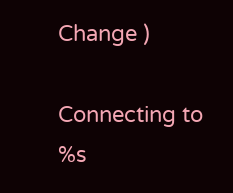Change )

Connecting to %s